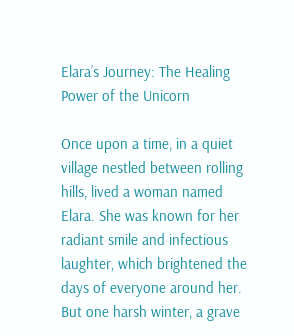Elara’s Journey: The Healing Power of the Unicorn

Once upon a time, in a quiet village nestled between rolling hills, lived a woman named Elara. She was known for her radiant smile and infectious laughter, which brightened the days of everyone around her. But one harsh winter, a grave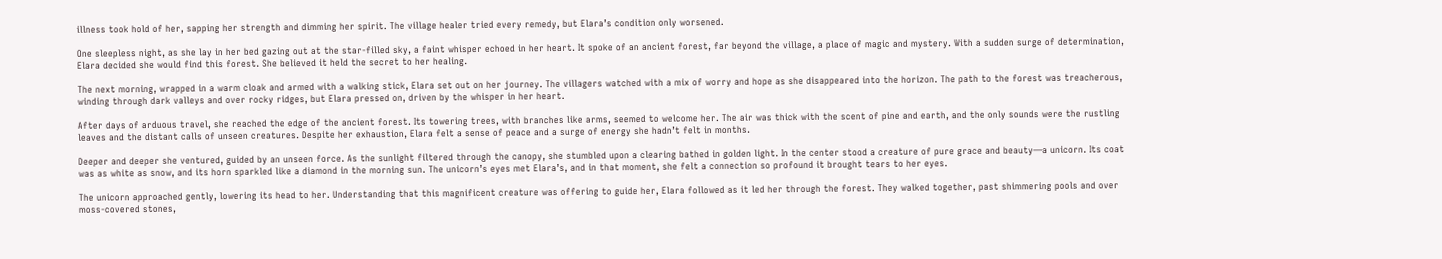illness took hold of her, sapping her strength and dimming her spirit. The village healer tried every remedy, but Elara’s condition only worsened.

One sleepless night, as she lay in her bed gazing out at the star-filled sky, a faint whisper echoed in her heart. It spoke of an ancient forest, far beyond the village, a place of magic and mystery. With a sudden surge of determination, Elara decided she would find this forest. She believed it held the secret to her healing.

The next morning, wrapped in a warm cloak and armed with a walking stick, Elara set out on her journey. The villagers watched with a mix of worry and hope as she disappeared into the horizon. The path to the forest was treacherous, winding through dark valleys and over rocky ridges, but Elara pressed on, driven by the whisper in her heart.

After days of arduous travel, she reached the edge of the ancient forest. Its towering trees, with branches like arms, seemed to welcome her. The air was thick with the scent of pine and earth, and the only sounds were the rustling leaves and the distant calls of unseen creatures. Despite her exhaustion, Elara felt a sense of peace and a surge of energy she hadn’t felt in months.

Deeper and deeper she ventured, guided by an unseen force. As the sunlight filtered through the canopy, she stumbled upon a clearing bathed in golden light. In the center stood a creature of pure grace and beauty—a unicorn. Its coat was as white as snow, and its horn sparkled like a diamond in the morning sun. The unicorn’s eyes met Elara’s, and in that moment, she felt a connection so profound it brought tears to her eyes.

The unicorn approached gently, lowering its head to her. Understanding that this magnificent creature was offering to guide her, Elara followed as it led her through the forest. They walked together, past shimmering pools and over moss-covered stones,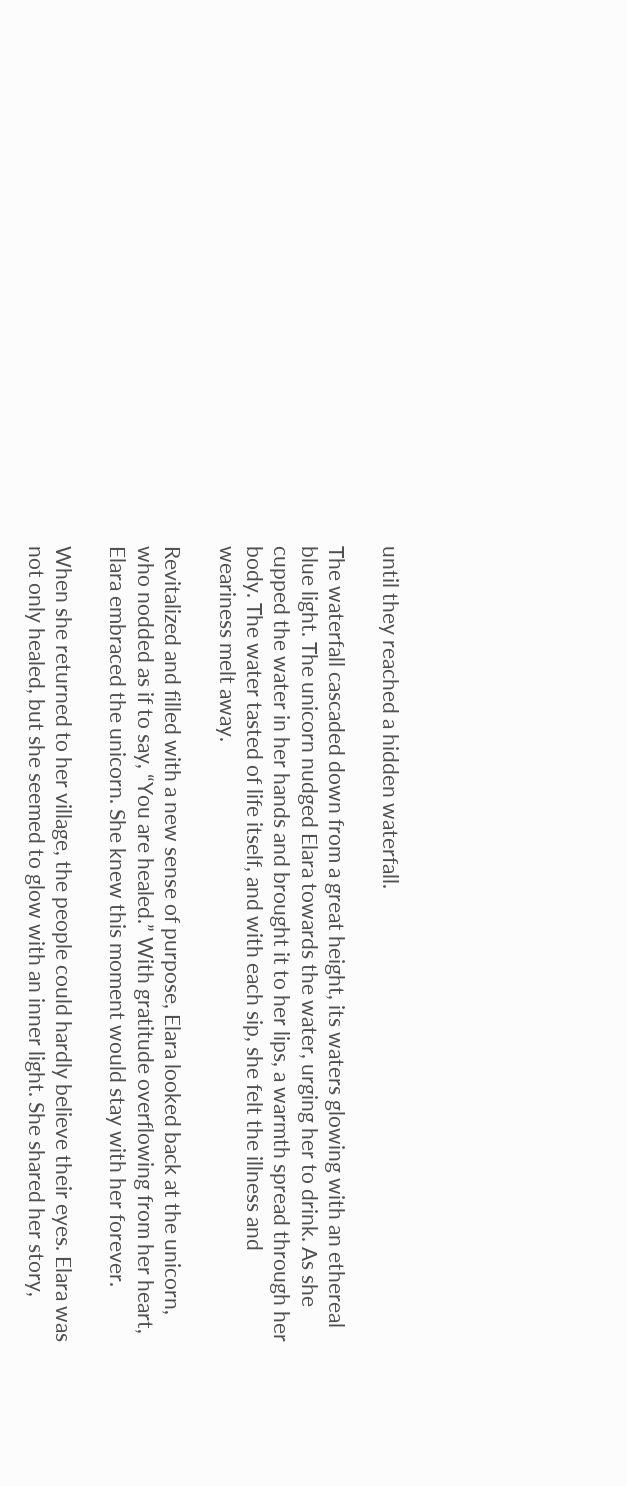until they reached a hidden waterfall.

The waterfall cascaded down from a great height, its waters glowing with an ethereal blue light. The unicorn nudged Elara towards the water, urging her to drink. As she cupped the water in her hands and brought it to her lips, a warmth spread through her body. The water tasted of life itself, and with each sip, she felt the illness and weariness melt away.

Revitalized and filled with a new sense of purpose, Elara looked back at the unicorn, who nodded as if to say, “You are healed.” With gratitude overflowing from her heart, Elara embraced the unicorn. She knew this moment would stay with her forever.

When she returned to her village, the people could hardly believe their eyes. Elara was not only healed, but she seemed to glow with an inner light. She shared her story,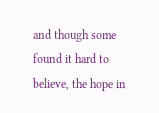and though some found it hard to believe, the hope in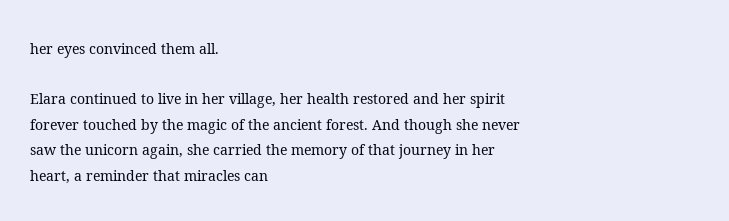her eyes convinced them all.

Elara continued to live in her village, her health restored and her spirit forever touched by the magic of the ancient forest. And though she never saw the unicorn again, she carried the memory of that journey in her heart, a reminder that miracles can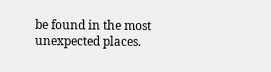be found in the most unexpected places.